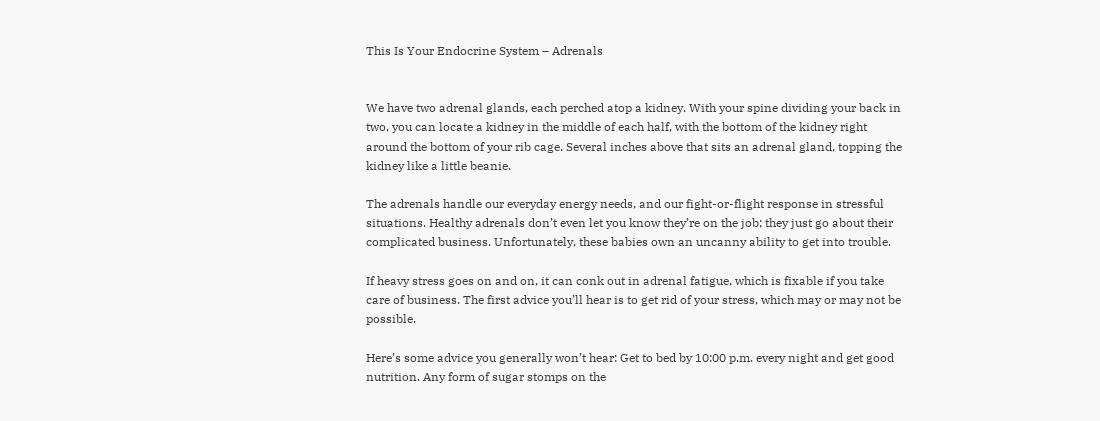This Is Your Endocrine System – Adrenals


We have two adrenal glands, each perched atop a kidney. With your spine dividing your back in two, you can locate a kidney in the middle of each half, with the bottom of the kidney right around the bottom of your rib cage. Several inches above that sits an adrenal gland, topping the kidney like a little beanie.

The adrenals handle our everyday energy needs, and our fight-or-flight response in stressful situations. Healthy adrenals don’t even let you know they’re on the job; they just go about their complicated business. Unfortunately, these babies own an uncanny ability to get into trouble.

If heavy stress goes on and on, it can conk out in adrenal fatigue, which is fixable if you take care of business. The first advice you’ll hear is to get rid of your stress, which may or may not be possible.

Here’s some advice you generally won’t hear: Get to bed by 10:00 p.m. every night and get good nutrition. Any form of sugar stomps on the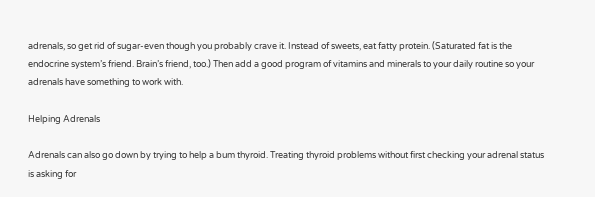adrenals, so get rid of sugar-even though you probably crave it. Instead of sweets, eat fatty protein. (Saturated fat is the endocrine system’s friend. Brain’s friend, too.) Then add a good program of vitamins and minerals to your daily routine so your adrenals have something to work with.

Helping Adrenals

Adrenals can also go down by trying to help a bum thyroid. Treating thyroid problems without first checking your adrenal status is asking for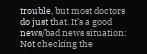trouble, but most doctors do just that. It’s a good news/bad news situation: Not checking the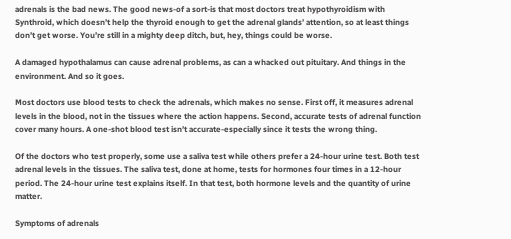adrenals is the bad news. The good news-of a sort-is that most doctors treat hypothyroidism with Synthroid, which doesn’t help the thyroid enough to get the adrenal glands’ attention, so at least things don’t get worse. You’re still in a mighty deep ditch, but, hey, things could be worse.

A damaged hypothalamus can cause adrenal problems, as can a whacked out pituitary. And things in the environment. And so it goes.

Most doctors use blood tests to check the adrenals, which makes no sense. First off, it measures adrenal levels in the blood, not in the tissues where the action happens. Second, accurate tests of adrenal function cover many hours. A one-shot blood test isn’t accurate-especially since it tests the wrong thing.

Of the doctors who test properly, some use a saliva test while others prefer a 24-hour urine test. Both test adrenal levels in the tissues. The saliva test, done at home, tests for hormones four times in a 12-hour period. The 24-hour urine test explains itself. In that test, both hormone levels and the quantity of urine matter.

Symptoms of adrenals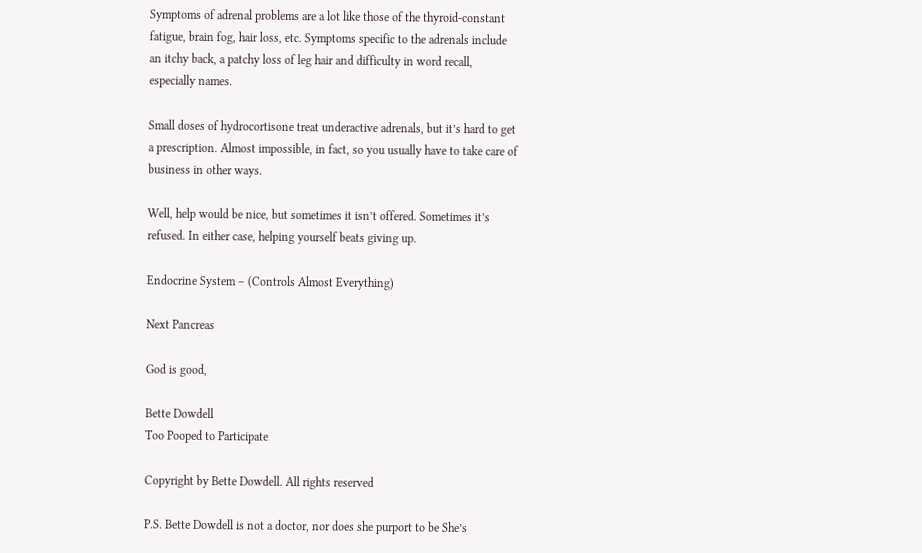Symptoms of adrenal problems are a lot like those of the thyroid-constant fatigue, brain fog, hair loss, etc. Symptoms specific to the adrenals include an itchy back, a patchy loss of leg hair and difficulty in word recall, especially names.

Small doses of hydrocortisone treat underactive adrenals, but it’s hard to get a prescription. Almost impossible, in fact, so you usually have to take care of business in other ways.

Well, help would be nice, but sometimes it isn’t offered. Sometimes it’s refused. In either case, helping yourself beats giving up.

Endocrine System – (Controls Almost Everything)

Next Pancreas

God is good,

Bette Dowdell
Too Pooped to Participate

Copyright by Bette Dowdell. All rights reserved

P.S. Bette Dowdell is not a doctor, nor does she purport to be She’s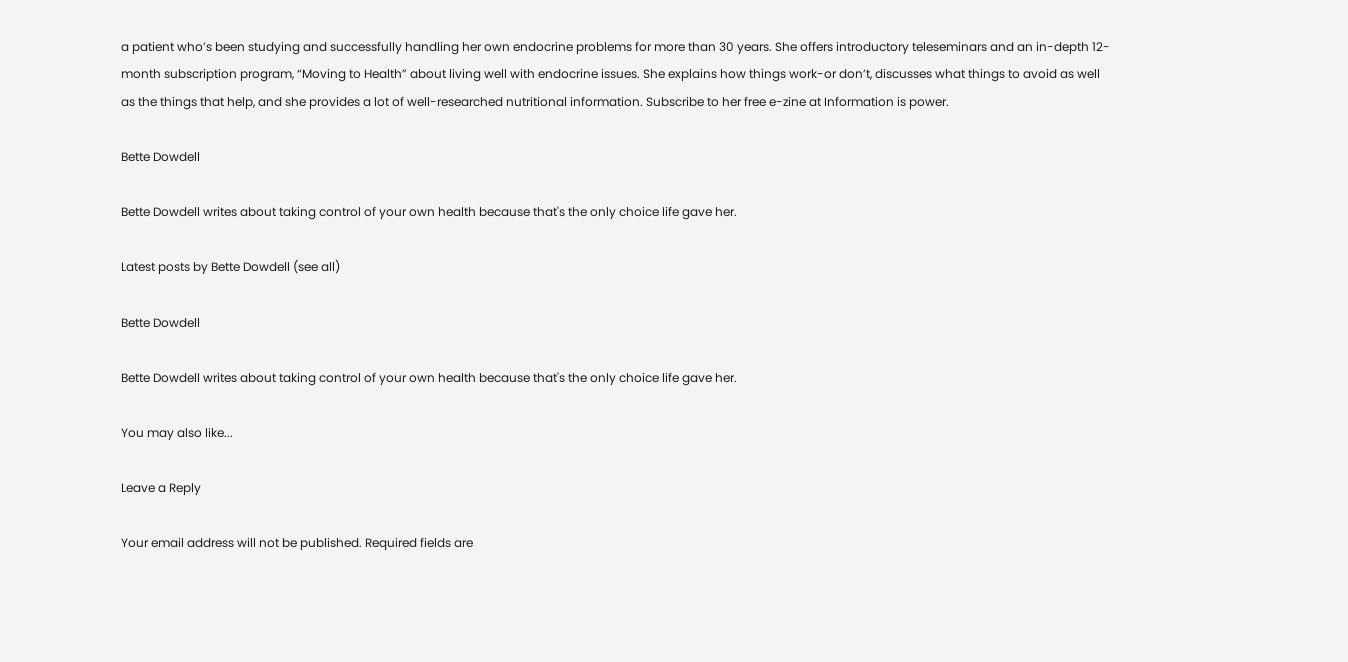a patient who’s been studying and successfully handling her own endocrine problems for more than 30 years. She offers introductory teleseminars and an in-depth 12-month subscription program, “Moving to Health” about living well with endocrine issues. She explains how things work-or don’t, discusses what things to avoid as well as the things that help, and she provides a lot of well-researched nutritional information. Subscribe to her free e-zine at Information is power.

Bette Dowdell

Bette Dowdell writes about taking control of your own health because that's the only choice life gave her.

Latest posts by Bette Dowdell (see all)

Bette Dowdell

Bette Dowdell writes about taking control of your own health because that's the only choice life gave her.

You may also like...

Leave a Reply

Your email address will not be published. Required fields are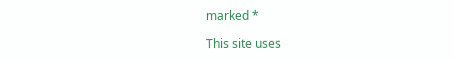marked *

This site uses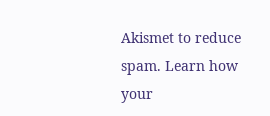Akismet to reduce spam. Learn how your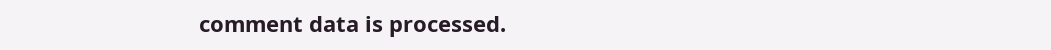comment data is processed.